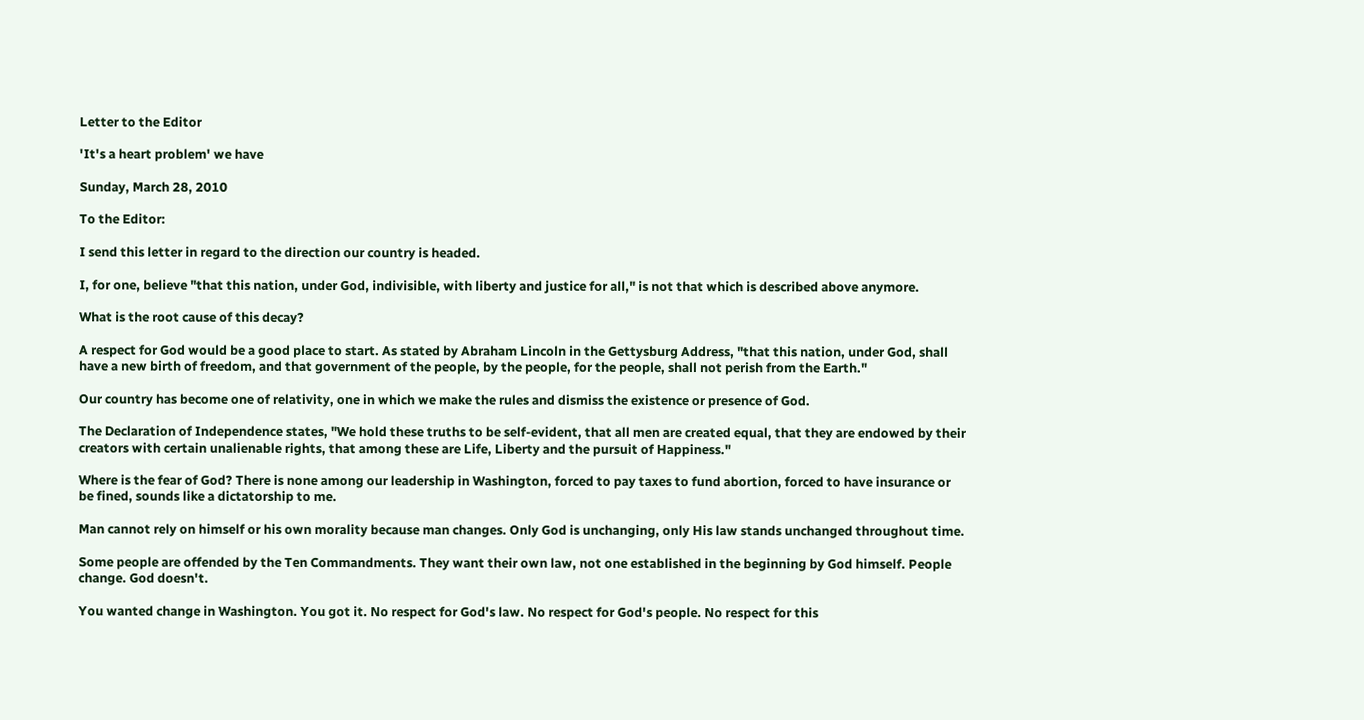Letter to the Editor

'It's a heart problem' we have

Sunday, March 28, 2010

To the Editor:

I send this letter in regard to the direction our country is headed.

I, for one, believe "that this nation, under God, indivisible, with liberty and justice for all," is not that which is described above anymore.

What is the root cause of this decay?

A respect for God would be a good place to start. As stated by Abraham Lincoln in the Gettysburg Address, "that this nation, under God, shall have a new birth of freedom, and that government of the people, by the people, for the people, shall not perish from the Earth."

Our country has become one of relativity, one in which we make the rules and dismiss the existence or presence of God.

The Declaration of Independence states, "We hold these truths to be self-evident, that all men are created equal, that they are endowed by their creators with certain unalienable rights, that among these are Life, Liberty and the pursuit of Happiness."

Where is the fear of God? There is none among our leadership in Washington, forced to pay taxes to fund abortion, forced to have insurance or be fined, sounds like a dictatorship to me.

Man cannot rely on himself or his own morality because man changes. Only God is unchanging, only His law stands unchanged throughout time.

Some people are offended by the Ten Commandments. They want their own law, not one established in the beginning by God himself. People change. God doesn't.

You wanted change in Washington. You got it. No respect for God's law. No respect for God's people. No respect for this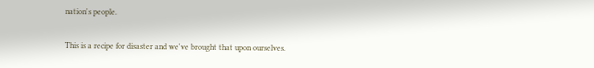nation's people.

This is a recipe for disaster and we've brought that upon ourselves.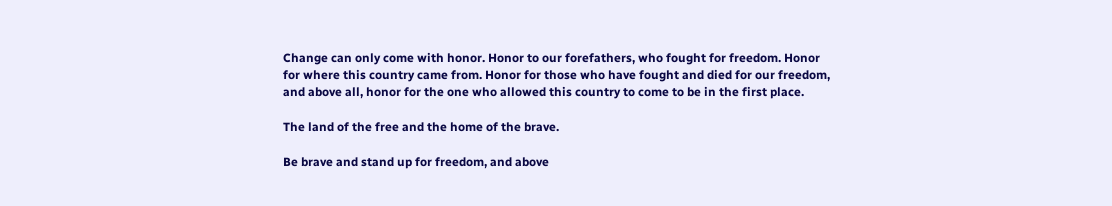Change can only come with honor. Honor to our forefathers, who fought for freedom. Honor for where this country came from. Honor for those who have fought and died for our freedom, and above all, honor for the one who allowed this country to come to be in the first place.

The land of the free and the home of the brave.

Be brave and stand up for freedom, and above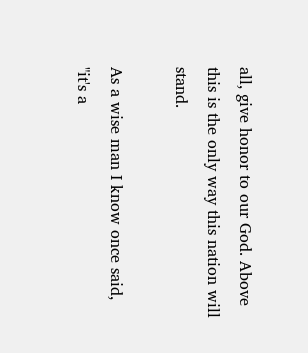all, give honor to our God. Above this is the only way this nation will stand.

As a wise man I know once said, "it's a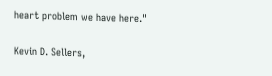heart problem we have here."

Kevin D. Sellers,